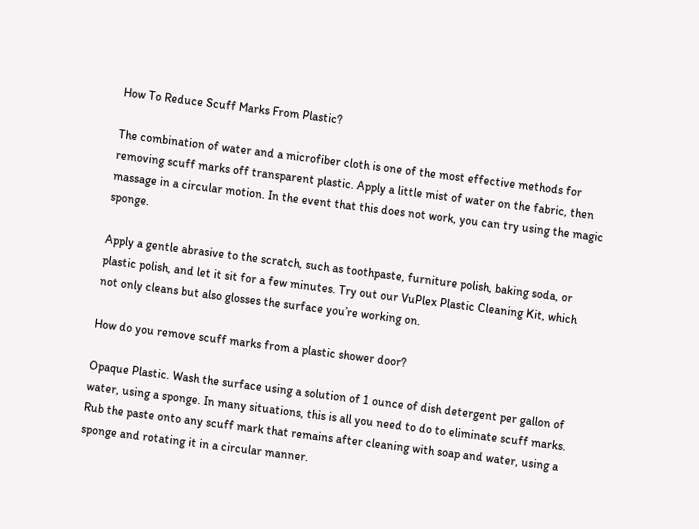How To Reduce Scuff Marks From Plastic?

The combination of water and a microfiber cloth is one of the most effective methods for removing scuff marks off transparent plastic. Apply a little mist of water on the fabric, then massage in a circular motion. In the event that this does not work, you can try using the magic sponge.

Apply a gentle abrasive to the scratch, such as toothpaste, furniture polish, baking soda, or plastic polish, and let it sit for a few minutes. Try out our VuPlex Plastic Cleaning Kit, which not only cleans but also glosses the surface you’re working on.

How do you remove scuff marks from a plastic shower door?

Opaque Plastic. Wash the surface using a solution of 1 ounce of dish detergent per gallon of water, using a sponge. In many situations, this is all you need to do to eliminate scuff marks. Rub the paste onto any scuff mark that remains after cleaning with soap and water, using a sponge and rotating it in a circular manner.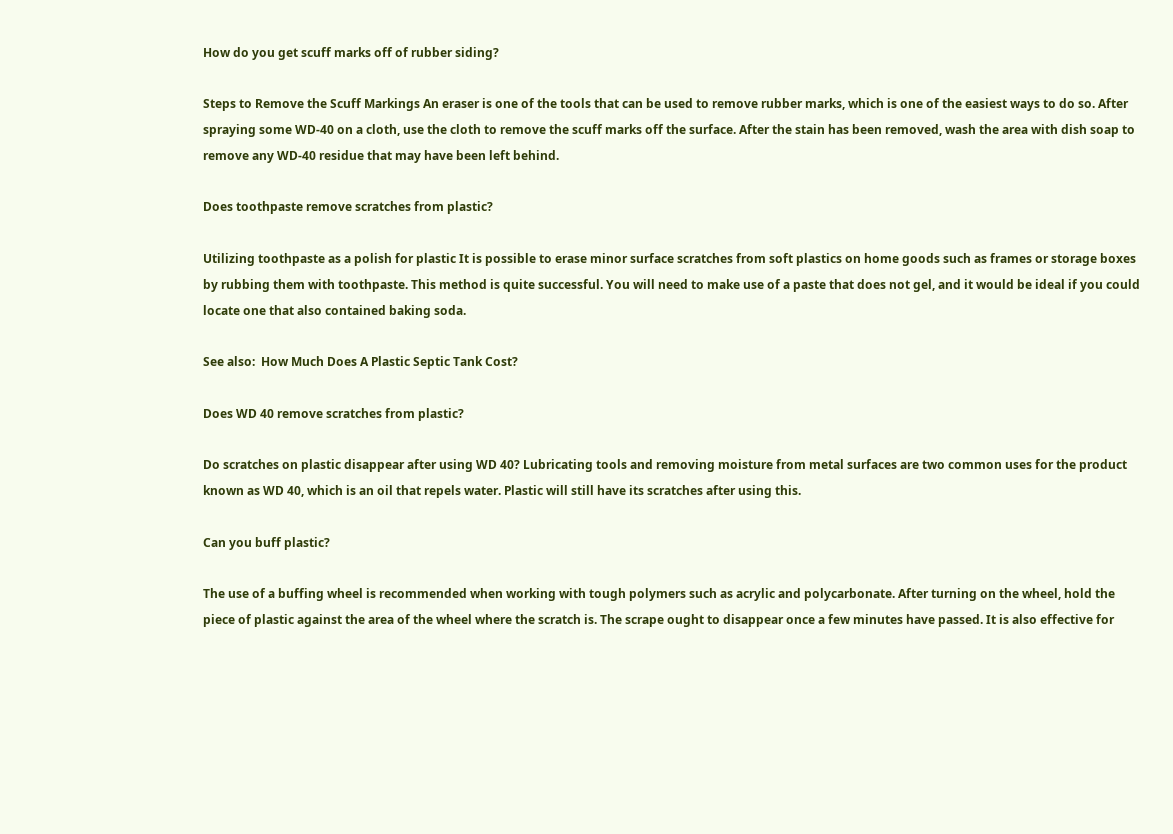How do you get scuff marks off of rubber siding?

Steps to Remove the Scuff Markings An eraser is one of the tools that can be used to remove rubber marks, which is one of the easiest ways to do so. After spraying some WD-40 on a cloth, use the cloth to remove the scuff marks off the surface. After the stain has been removed, wash the area with dish soap to remove any WD-40 residue that may have been left behind.

Does toothpaste remove scratches from plastic?

Utilizing toothpaste as a polish for plastic It is possible to erase minor surface scratches from soft plastics on home goods such as frames or storage boxes by rubbing them with toothpaste. This method is quite successful. You will need to make use of a paste that does not gel, and it would be ideal if you could locate one that also contained baking soda.

See also:  How Much Does A Plastic Septic Tank Cost?

Does WD 40 remove scratches from plastic?

Do scratches on plastic disappear after using WD 40? Lubricating tools and removing moisture from metal surfaces are two common uses for the product known as WD 40, which is an oil that repels water. Plastic will still have its scratches after using this.

Can you buff plastic?

The use of a buffing wheel is recommended when working with tough polymers such as acrylic and polycarbonate. After turning on the wheel, hold the piece of plastic against the area of the wheel where the scratch is. The scrape ought to disappear once a few minutes have passed. It is also effective for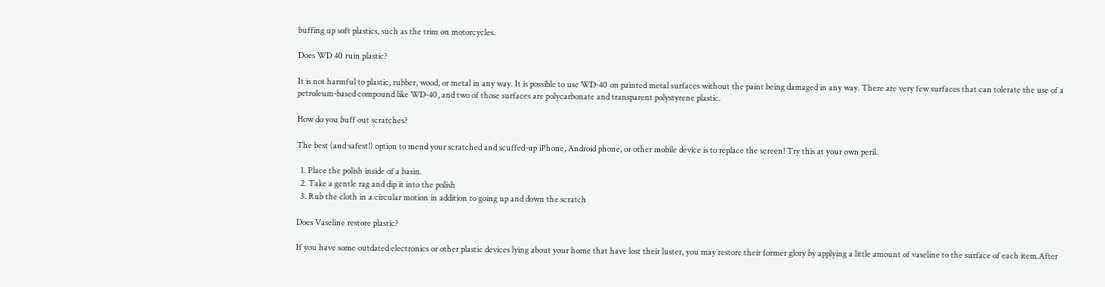buffing up soft plastics, such as the trim on motorcycles.

Does WD 40 ruin plastic?

It is not harmful to plastic, rubber, wood, or metal in any way. It is possible to use WD-40 on painted metal surfaces without the paint being damaged in any way. There are very few surfaces that can tolerate the use of a petroleum-based compound like WD-40, and two of those surfaces are polycarbonate and transparent polystyrene plastic.

How do you buff out scratches?

The best (and safest!) option to mend your scratched and scuffed-up iPhone, Android phone, or other mobile device is to replace the screen! Try this at your own peril.

  1. Place the polish inside of a basin.
  2. Take a gentle rag and dip it into the polish
  3. Rub the cloth in a circular motion in addition to going up and down the scratch

Does Vaseline restore plastic?

If you have some outdated electronics or other plastic devices lying about your home that have lost their luster, you may restore their former glory by applying a little amount of vaseline to the surface of each item.After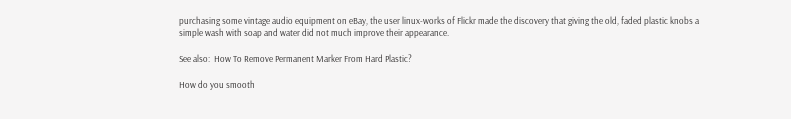purchasing some vintage audio equipment on eBay, the user linux-works of Flickr made the discovery that giving the old, faded plastic knobs a simple wash with soap and water did not much improve their appearance.

See also:  How To Remove Permanent Marker From Hard Plastic?

How do you smooth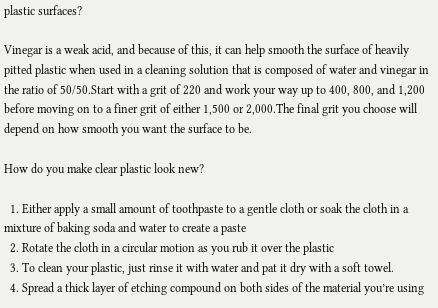plastic surfaces?

Vinegar is a weak acid, and because of this, it can help smooth the surface of heavily pitted plastic when used in a cleaning solution that is composed of water and vinegar in the ratio of 50/50.Start with a grit of 220 and work your way up to 400, 800, and 1,200 before moving on to a finer grit of either 1,500 or 2,000.The final grit you choose will depend on how smooth you want the surface to be.

How do you make clear plastic look new?

  1. Either apply a small amount of toothpaste to a gentle cloth or soak the cloth in a mixture of baking soda and water to create a paste
  2. Rotate the cloth in a circular motion as you rub it over the plastic
  3. To clean your plastic, just rinse it with water and pat it dry with a soft towel.
  4. Spread a thick layer of etching compound on both sides of the material you’re using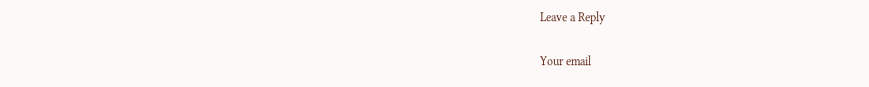Leave a Reply

Your email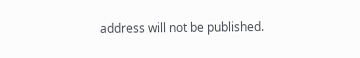address will not be published.